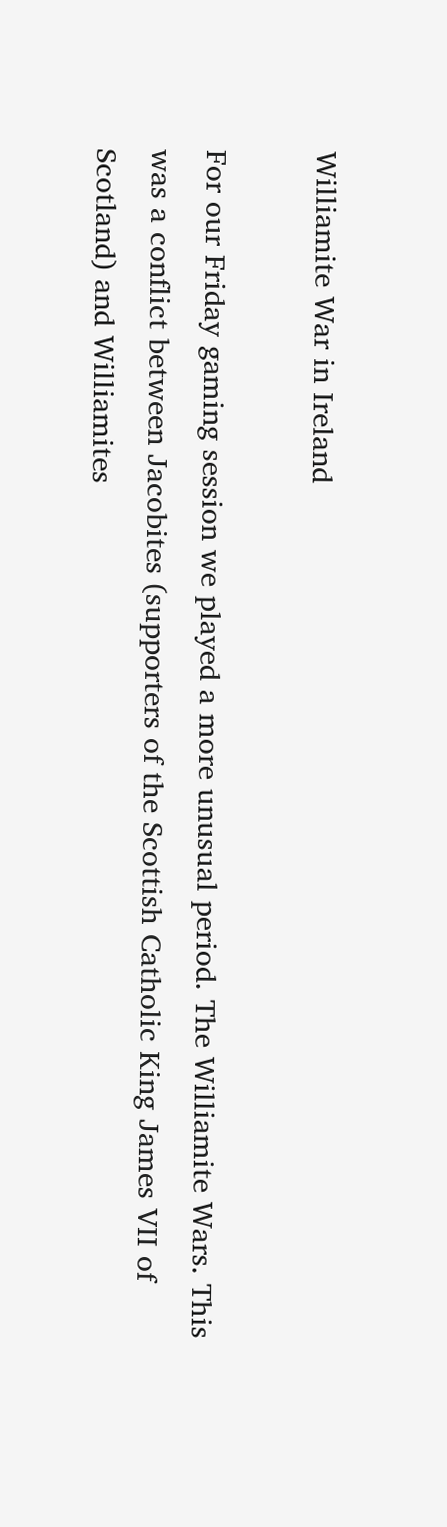Williamite War in Ireland

For our Friday gaming session we played a more unusual period. The Williamite Wars. This was a conflict between Jacobites (supporters of the Scottish Catholic King James VII of Scotland) and Williamites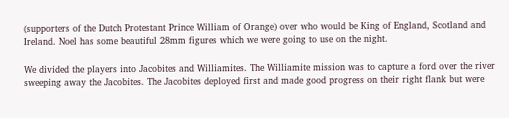(supporters of the Dutch Protestant Prince William of Orange) over who would be King of England, Scotland and Ireland. Noel has some beautiful 28mm figures which we were going to use on the night.

We divided the players into Jacobites and Williamites. The Williamite mission was to capture a ford over the river sweeping away the Jacobites. The Jacobites deployed first and made good progress on their right flank but were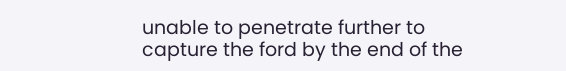unable to penetrate further to capture the ford by the end of the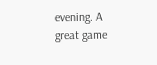evening. A great game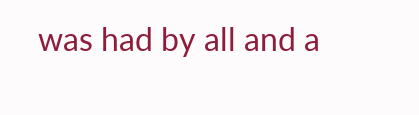was had by all and a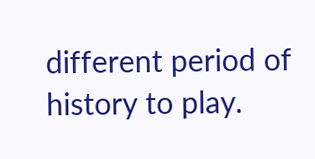different period of history to play.